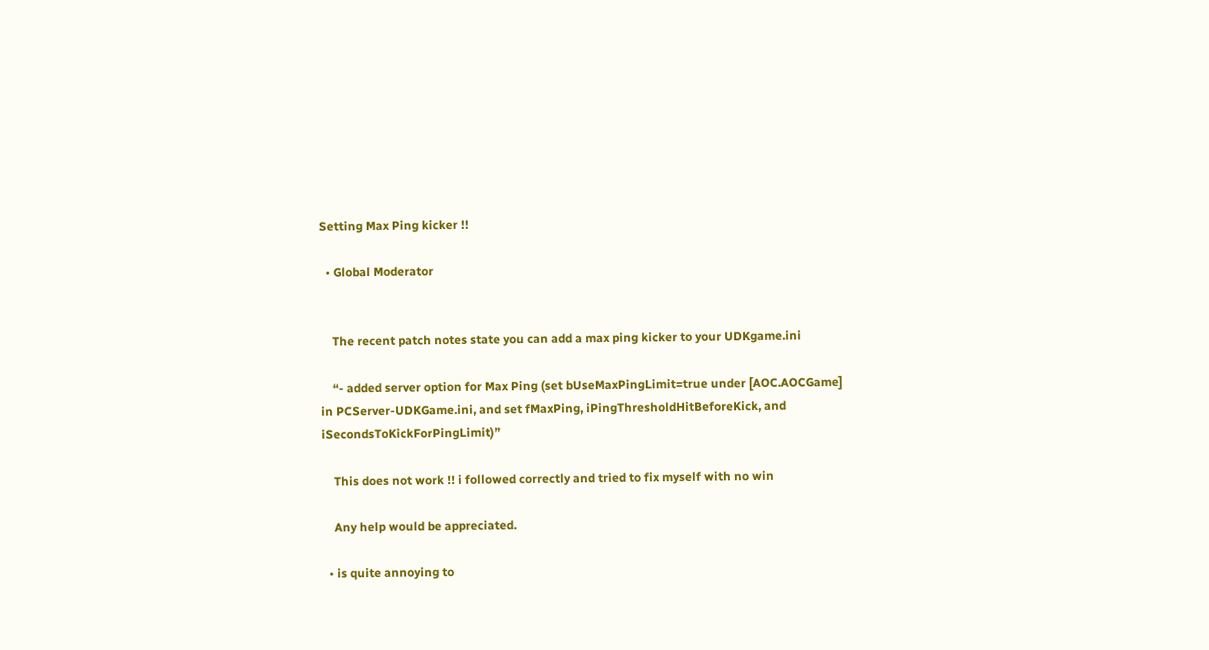Setting Max Ping kicker !!

  • Global Moderator


    The recent patch notes state you can add a max ping kicker to your UDKgame.ini

    “- added server option for Max Ping (set bUseMaxPingLimit=true under [AOC.AOCGame] in PCServer-UDKGame.ini, and set fMaxPing, iPingThresholdHitBeforeKick, and iSecondsToKickForPingLimit)”

    This does not work !! i followed correctly and tried to fix myself with no win

    Any help would be appreciated.

  • is quite annoying to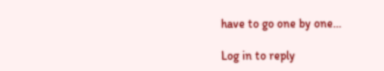have to go one by one…

Log in to reply